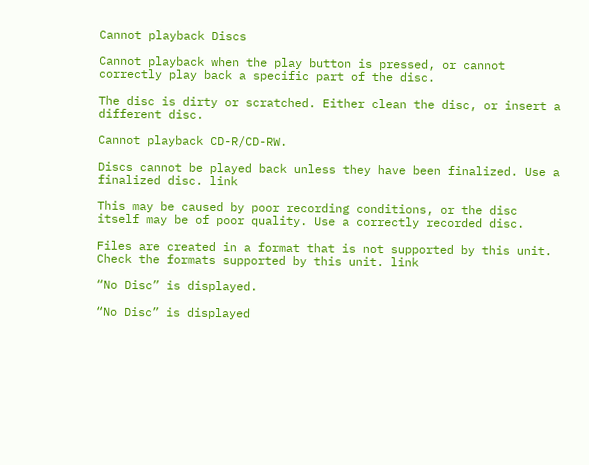Cannot playback Discs

Cannot playback when the play button is pressed, or cannot correctly play back a specific part of the disc.

The disc is dirty or scratched. Either clean the disc, or insert a different disc.

Cannot playback CD-R/CD-RW.

Discs cannot be played back unless they have been finalized. Use a finalized disc. link

This may be caused by poor recording conditions, or the disc itself may be of poor quality. Use a correctly recorded disc.

Files are created in a format that is not supported by this unit. Check the formats supported by this unit. link

“No Disc” is displayed.

“No Disc” is displayed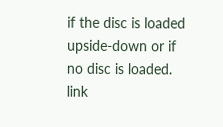if the disc is loaded upside-down or if no disc is loaded. link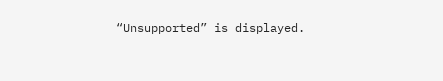“Unsupported” is displayed.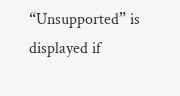“Unsupported” is displayed if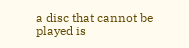a disc that cannot be played is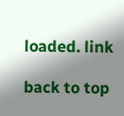loaded. link

back to top